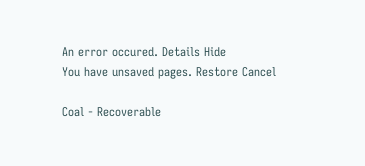An error occured. Details Hide
You have unsaved pages. Restore Cancel

Coal - Recoverable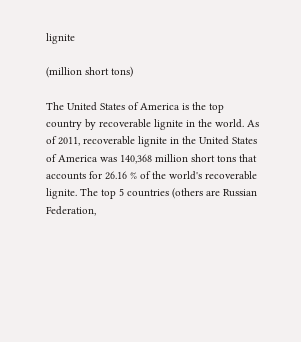lignite

(million short tons)

The United States of America is the top country by recoverable lignite in the world. As of 2011, recoverable lignite in the United States of America was 140,368 million short tons that accounts for 26.16 % of the world's recoverable lignite. The top 5 countries (others are Russian Federation,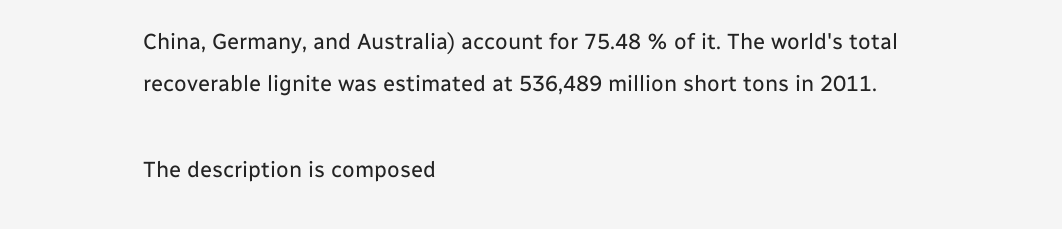China, Germany, and Australia) account for 75.48 % of it. The world's total recoverable lignite was estimated at 536,489 million short tons in 2011.

The description is composed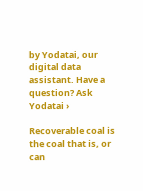by Yodatai, our digital data assistant. Have a question? Ask Yodatai ›

Recoverable coal is the coal that is, or can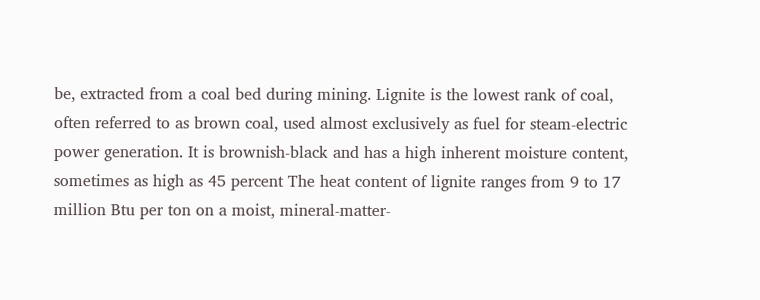be, extracted from a coal bed during mining. Lignite is the lowest rank of coal, often referred to as brown coal, used almost exclusively as fuel for steam-electric power generation. It is brownish-black and has a high inherent moisture content, sometimes as high as 45 percent The heat content of lignite ranges from 9 to 17 million Btu per ton on a moist, mineral-matter-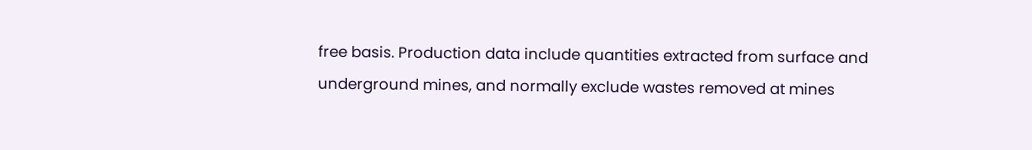free basis. Production data include quantities extracted from surface and underground mines, and normally exclude wastes removed at mines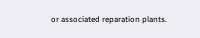or associated reparation plants.